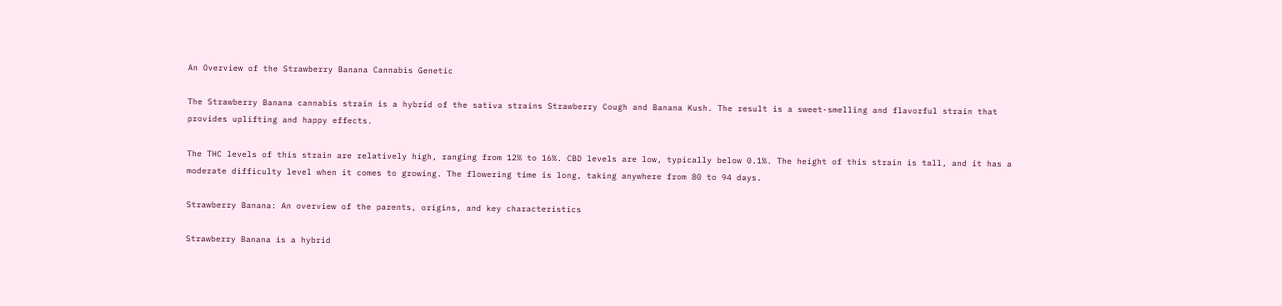An Overview of the Strawberry Banana Cannabis Genetic

The Strawberry Banana cannabis strain is a hybrid of the sativa strains Strawberry Cough and Banana Kush. The result is a sweet-smelling and flavorful strain that provides uplifting and happy effects.

The THC levels of this strain are relatively high, ranging from 12% to 16%. CBD levels are low, typically below 0.1%. The height of this strain is tall, and it has a moderate difficulty level when it comes to growing. The flowering time is long, taking anywhere from 80 to 94 days.

Strawberry Banana: An overview of the parents, origins, and key characteristics

Strawberry Banana is a hybrid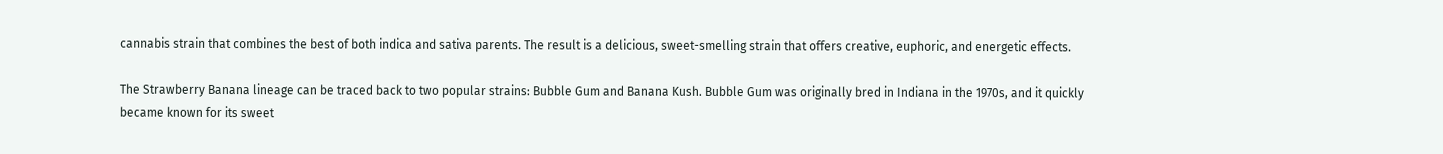cannabis strain that combines the best of both indica and sativa parents. The result is a delicious, sweet-smelling strain that offers creative, euphoric, and energetic effects.

The Strawberry Banana lineage can be traced back to two popular strains: Bubble Gum and Banana Kush. Bubble Gum was originally bred in Indiana in the 1970s, and it quickly became known for its sweet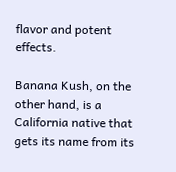flavor and potent effects.

Banana Kush, on the other hand, is a California native that gets its name from its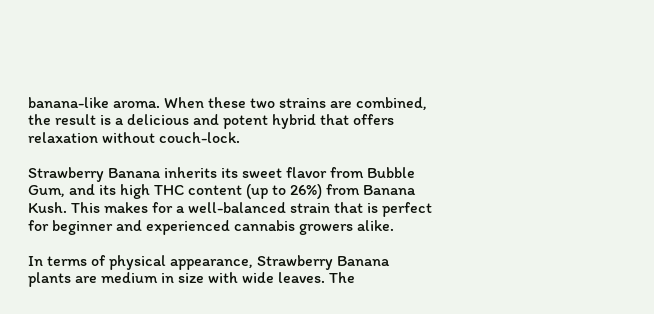banana-like aroma. When these two strains are combined, the result is a delicious and potent hybrid that offers relaxation without couch-lock.

Strawberry Banana inherits its sweet flavor from Bubble Gum, and its high THC content (up to 26%) from Banana Kush. This makes for a well-balanced strain that is perfect for beginner and experienced cannabis growers alike.

In terms of physical appearance, Strawberry Banana plants are medium in size with wide leaves. The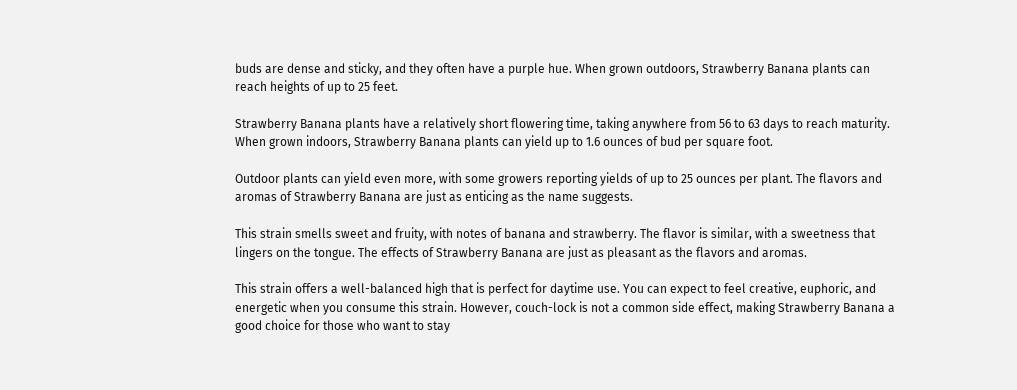buds are dense and sticky, and they often have a purple hue. When grown outdoors, Strawberry Banana plants can reach heights of up to 25 feet.

Strawberry Banana plants have a relatively short flowering time, taking anywhere from 56 to 63 days to reach maturity. When grown indoors, Strawberry Banana plants can yield up to 1.6 ounces of bud per square foot.

Outdoor plants can yield even more, with some growers reporting yields of up to 25 ounces per plant. The flavors and aromas of Strawberry Banana are just as enticing as the name suggests.

This strain smells sweet and fruity, with notes of banana and strawberry. The flavor is similar, with a sweetness that lingers on the tongue. The effects of Strawberry Banana are just as pleasant as the flavors and aromas.

This strain offers a well-balanced high that is perfect for daytime use. You can expect to feel creative, euphoric, and energetic when you consume this strain. However, couch-lock is not a common side effect, making Strawberry Banana a good choice for those who want to stay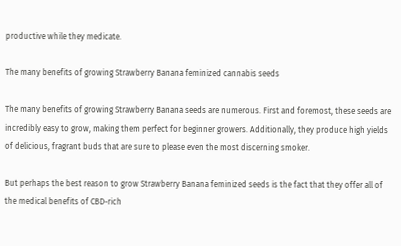productive while they medicate.

The many benefits of growing Strawberry Banana feminized cannabis seeds

The many benefits of growing Strawberry Banana seeds are numerous. First and foremost, these seeds are incredibly easy to grow, making them perfect for beginner growers. Additionally, they produce high yields of delicious, fragrant buds that are sure to please even the most discerning smoker.

But perhaps the best reason to grow Strawberry Banana feminized seeds is the fact that they offer all of the medical benefits of CBD-rich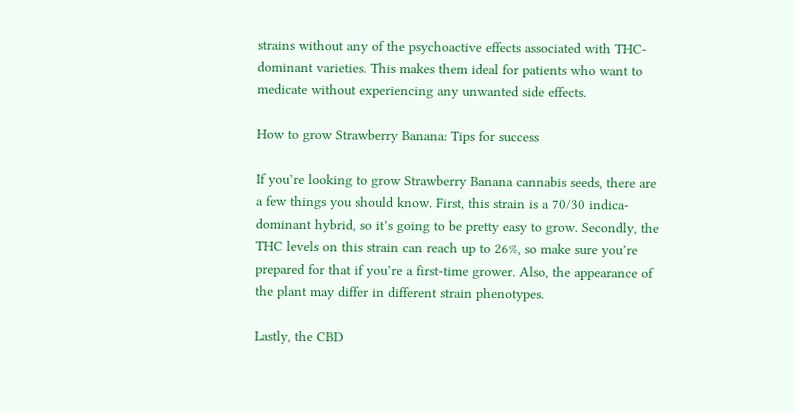strains without any of the psychoactive effects associated with THC-dominant varieties. This makes them ideal for patients who want to medicate without experiencing any unwanted side effects.

How to grow Strawberry Banana: Tips for success

If you’re looking to grow Strawberry Banana cannabis seeds, there are a few things you should know. First, this strain is a 70/30 indica-dominant hybrid, so it’s going to be pretty easy to grow. Secondly, the THC levels on this strain can reach up to 26%, so make sure you’re prepared for that if you’re a first-time grower. Also, the appearance of the plant may differ in different strain phenotypes.

Lastly, the CBD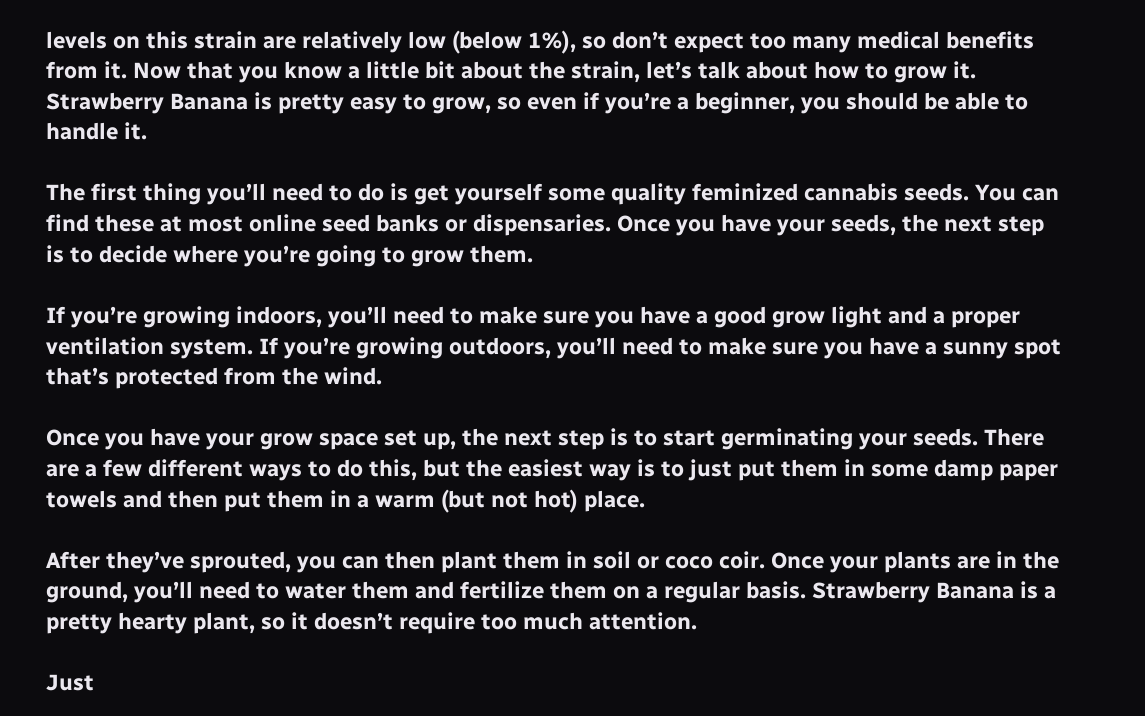levels on this strain are relatively low (below 1%), so don’t expect too many medical benefits from it. Now that you know a little bit about the strain, let’s talk about how to grow it. Strawberry Banana is pretty easy to grow, so even if you’re a beginner, you should be able to handle it.

The first thing you’ll need to do is get yourself some quality feminized cannabis seeds. You can find these at most online seed banks or dispensaries. Once you have your seeds, the next step is to decide where you’re going to grow them.

If you’re growing indoors, you’ll need to make sure you have a good grow light and a proper ventilation system. If you’re growing outdoors, you’ll need to make sure you have a sunny spot that’s protected from the wind.

Once you have your grow space set up, the next step is to start germinating your seeds. There are a few different ways to do this, but the easiest way is to just put them in some damp paper towels and then put them in a warm (but not hot) place.

After they’ve sprouted, you can then plant them in soil or coco coir. Once your plants are in the ground, you’ll need to water them and fertilize them on a regular basis. Strawberry Banana is a pretty hearty plant, so it doesn’t require too much attention.

Just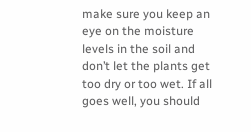make sure you keep an eye on the moisture levels in the soil and don’t let the plants get too dry or too wet. If all goes well, you should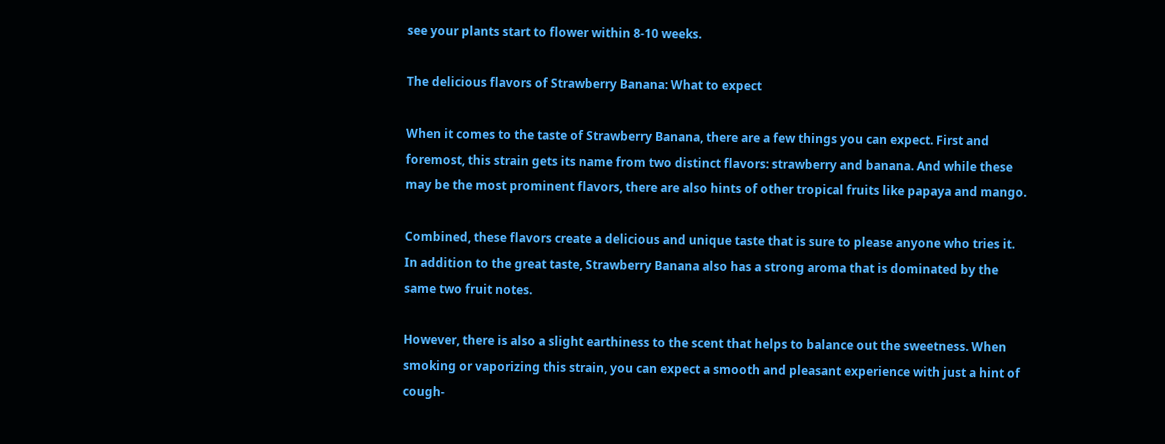see your plants start to flower within 8-10 weeks.

The delicious flavors of Strawberry Banana: What to expect

When it comes to the taste of Strawberry Banana, there are a few things you can expect. First and foremost, this strain gets its name from two distinct flavors: strawberry and banana. And while these may be the most prominent flavors, there are also hints of other tropical fruits like papaya and mango.

Combined, these flavors create a delicious and unique taste that is sure to please anyone who tries it. In addition to the great taste, Strawberry Banana also has a strong aroma that is dominated by the same two fruit notes.

However, there is also a slight earthiness to the scent that helps to balance out the sweetness. When smoking or vaporizing this strain, you can expect a smooth and pleasant experience with just a hint of cough-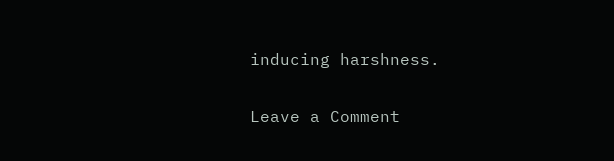inducing harshness.

Leave a Comment